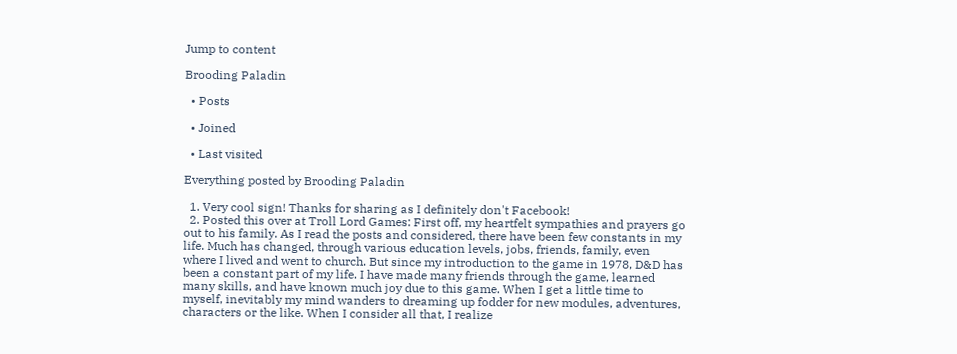Jump to content

Brooding Paladin

  • Posts

  • Joined

  • Last visited

Everything posted by Brooding Paladin

  1. Very cool sign! Thanks for sharing as I definitely don't Facebook!
  2. Posted this over at Troll Lord Games: First off, my heartfelt sympathies and prayers go out to his family. As I read the posts and considered, there have been few constants in my life. Much has changed, through various education levels, jobs, friends, family, even where I lived and went to church. But since my introduction to the game in 1978, D&D has been a constant part of my life. I have made many friends through the game, learned many skills, and have known much joy due to this game. When I get a little time to myself, inevitably my mind wanders to dreaming up fodder for new modules, adventures, characters or the like. When I consider all that, I realize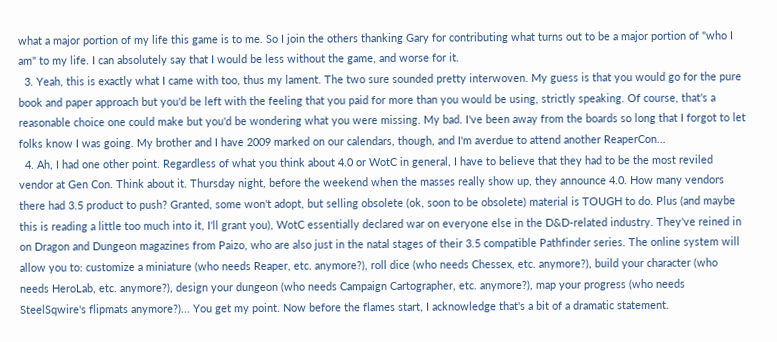what a major portion of my life this game is to me. So I join the others thanking Gary for contributing what turns out to be a major portion of "who I am" to my life. I can absolutely say that I would be less without the game, and worse for it.
  3. Yeah, this is exactly what I came with too, thus my lament. The two sure sounded pretty interwoven. My guess is that you would go for the pure book and paper approach but you'd be left with the feeling that you paid for more than you would be using, strictly speaking. Of course, that's a reasonable choice one could make but you'd be wondering what you were missing. My bad. I've been away from the boards so long that I forgot to let folks know I was going. My brother and I have 2009 marked on our calendars, though, and I'm averdue to attend another ReaperCon...
  4. Ah, I had one other point. Regardless of what you think about 4.0 or WotC in general, I have to believe that they had to be the most reviled vendor at Gen Con. Think about it. Thursday night, before the weekend when the masses really show up, they announce 4.0. How many vendors there had 3.5 product to push? Granted, some won't adopt, but selling obsolete (ok, soon to be obsolete) material is TOUGH to do. Plus (and maybe this is reading a little too much into it, I'll grant you), WotC essentially declared war on everyone else in the D&D-related industry. They've reined in on Dragon and Dungeon magazines from Paizo, who are also just in the natal stages of their 3.5 compatible Pathfinder series. The online system will allow you to: customize a miniature (who needs Reaper, etc. anymore?), roll dice (who needs Chessex, etc. anymore?), build your character (who needs HeroLab, etc. anymore?), design your dungeon (who needs Campaign Cartographer, etc. anymore?), map your progress (who needs SteelSqwire's flipmats anymore?)... You get my point. Now before the flames start, I acknowledge that's a bit of a dramatic statement.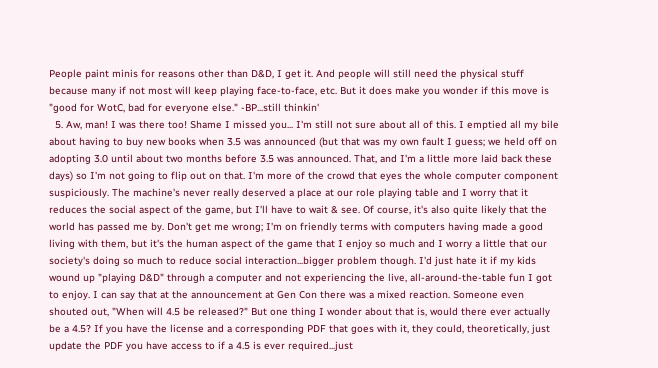People paint minis for reasons other than D&D, I get it. And people will still need the physical stuff because many if not most will keep playing face-to-face, etc. But it does make you wonder if this move is "good for WotC, bad for everyone else." -BP...still thinkin'
  5. Aw, man! I was there too! Shame I missed you... I'm still not sure about all of this. I emptied all my bile about having to buy new books when 3.5 was announced (but that was my own fault I guess; we held off on adopting 3.0 until about two months before 3.5 was announced. That, and I'm a little more laid back these days) so I'm not going to flip out on that. I'm more of the crowd that eyes the whole computer component suspiciously. The machine's never really deserved a place at our role playing table and I worry that it reduces the social aspect of the game, but I'll have to wait & see. Of course, it's also quite likely that the world has passed me by. Don't get me wrong; I'm on friendly terms with computers having made a good living with them, but it's the human aspect of the game that I enjoy so much and I worry a little that our society's doing so much to reduce social interaction...bigger problem though. I'd just hate it if my kids wound up "playing D&D" through a computer and not experiencing the live, all-around-the-table fun I got to enjoy. I can say that at the announcement at Gen Con there was a mixed reaction. Someone even shouted out, "When will 4.5 be released?" But one thing I wonder about that is, would there ever actually be a 4.5? If you have the license and a corresponding PDF that goes with it, they could, theoretically, just update the PDF you have access to if a 4.5 is ever required...just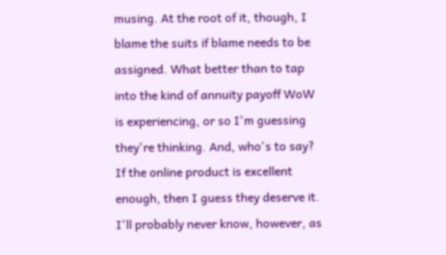musing. At the root of it, though, I blame the suits if blame needs to be assigned. What better than to tap into the kind of annuity payoff WoW is experiencing, or so I'm guessing they're thinking. And, who's to say? If the online product is excellent enough, then I guess they deserve it. I'll probably never know, however, as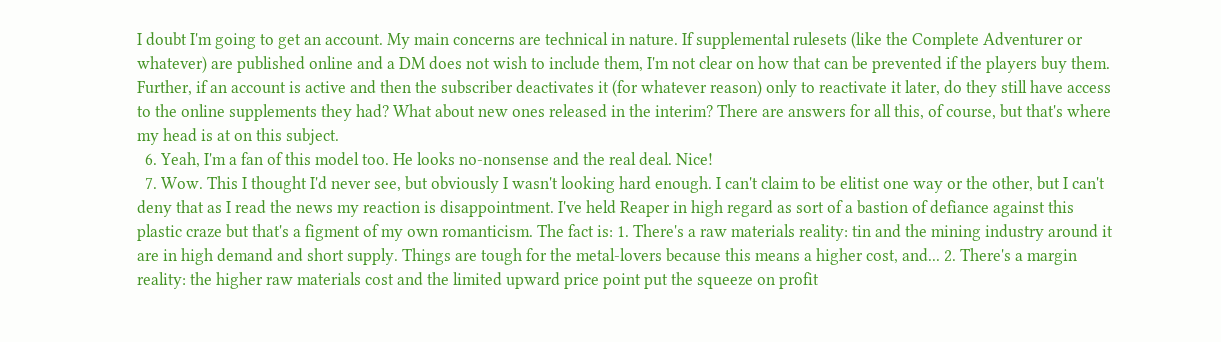I doubt I'm going to get an account. My main concerns are technical in nature. If supplemental rulesets (like the Complete Adventurer or whatever) are published online and a DM does not wish to include them, I'm not clear on how that can be prevented if the players buy them. Further, if an account is active and then the subscriber deactivates it (for whatever reason) only to reactivate it later, do they still have access to the online supplements they had? What about new ones released in the interim? There are answers for all this, of course, but that's where my head is at on this subject.
  6. Yeah, I'm a fan of this model too. He looks no-nonsense and the real deal. Nice!
  7. Wow. This I thought I'd never see, but obviously I wasn't looking hard enough. I can't claim to be elitist one way or the other, but I can't deny that as I read the news my reaction is disappointment. I've held Reaper in high regard as sort of a bastion of defiance against this plastic craze but that's a figment of my own romanticism. The fact is: 1. There's a raw materials reality: tin and the mining industry around it are in high demand and short supply. Things are tough for the metal-lovers because this means a higher cost, and... 2. There's a margin reality: the higher raw materials cost and the limited upward price point put the squeeze on profit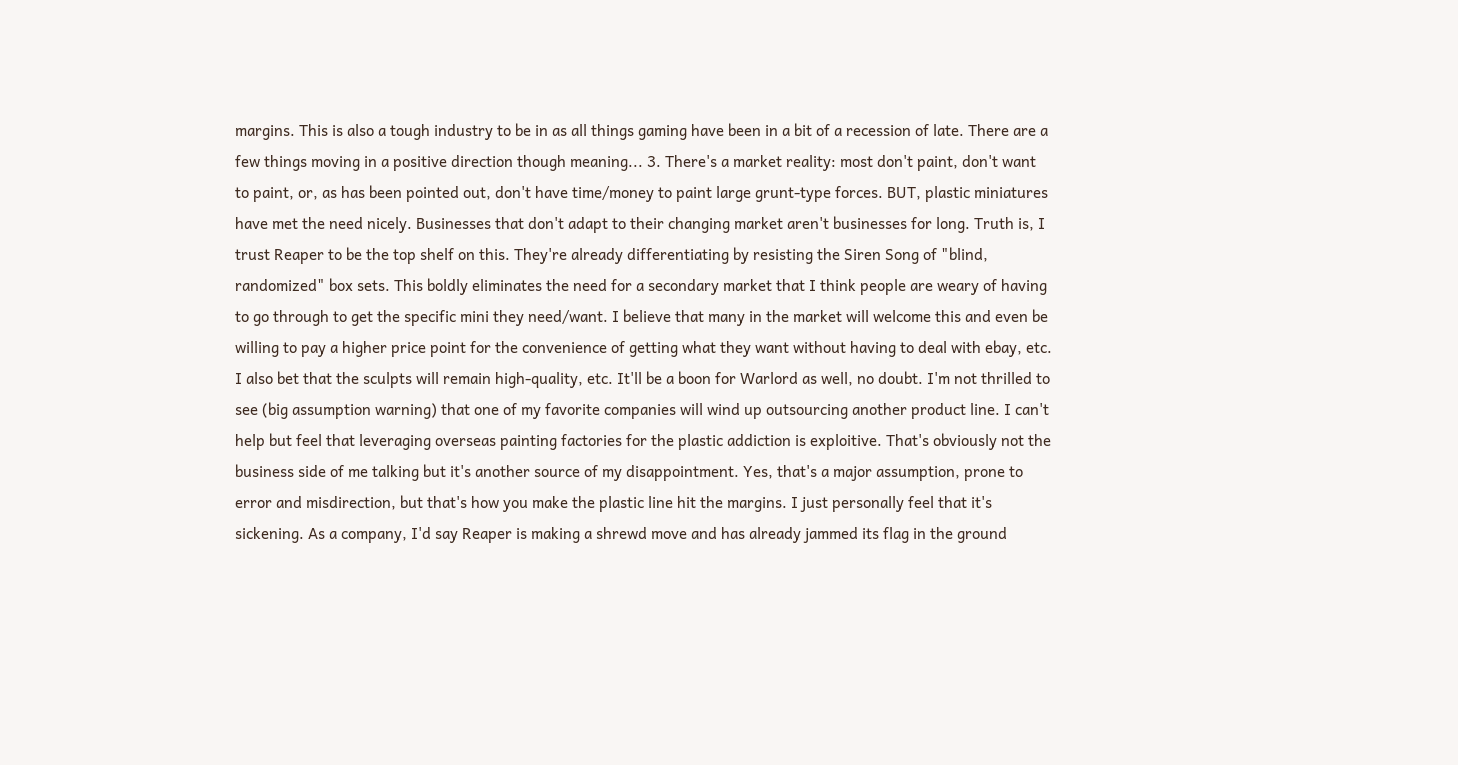margins. This is also a tough industry to be in as all things gaming have been in a bit of a recession of late. There are a few things moving in a positive direction though meaning... 3. There's a market reality: most don't paint, don't want to paint, or, as has been pointed out, don't have time/money to paint large grunt-type forces. BUT, plastic miniatures have met the need nicely. Businesses that don't adapt to their changing market aren't businesses for long. Truth is, I trust Reaper to be the top shelf on this. They're already differentiating by resisting the Siren Song of "blind, randomized" box sets. This boldly eliminates the need for a secondary market that I think people are weary of having to go through to get the specific mini they need/want. I believe that many in the market will welcome this and even be willing to pay a higher price point for the convenience of getting what they want without having to deal with ebay, etc. I also bet that the sculpts will remain high-quality, etc. It'll be a boon for Warlord as well, no doubt. I'm not thrilled to see (big assumption warning) that one of my favorite companies will wind up outsourcing another product line. I can't help but feel that leveraging overseas painting factories for the plastic addiction is exploitive. That's obviously not the business side of me talking but it's another source of my disappointment. Yes, that's a major assumption, prone to error and misdirection, but that's how you make the plastic line hit the margins. I just personally feel that it's sickening. As a company, I'd say Reaper is making a shrewd move and has already jammed its flag in the ground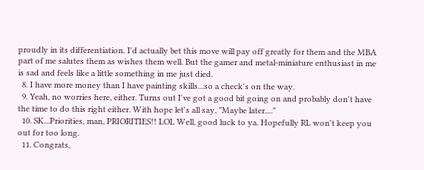proudly in its differentiation. I'd actually bet this move will pay off greatly for them and the MBA part of me salutes them as wishes them well. But the gamer and metal-miniature enthusiast in me is sad and feels like a little something in me just died.
  8. I have more money than I have painting skills...so a check's on the way.
  9. Yeah, no worries here, either. Turns out I've got a good bit going on and probably don't have the time to do this right either. With hope let's all say, "Maybe later...."
  10. SK...Priorities, man, PRIORITIES!! LOL Well, good luck to ya. Hopefully RL won't keep you out for too long.
  11. Congrats,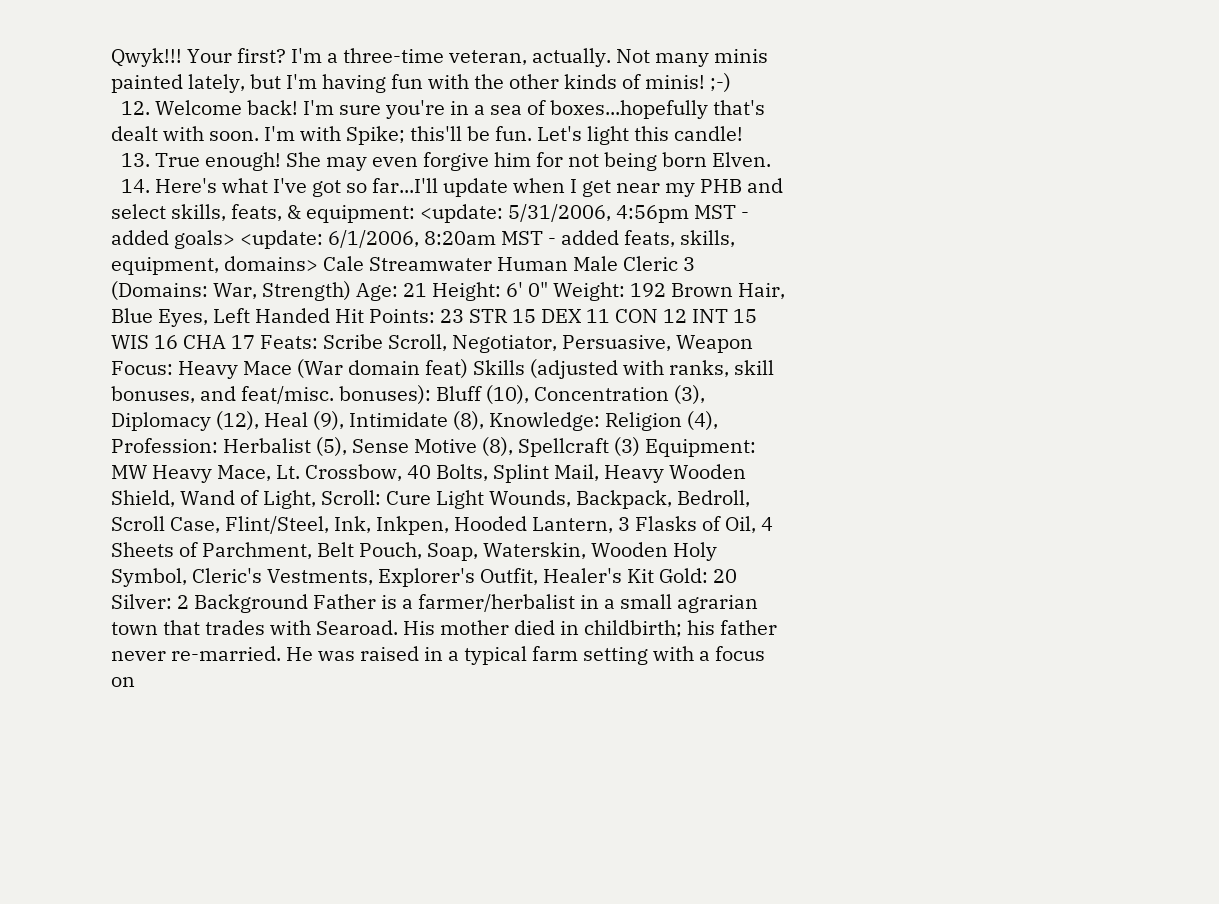Qwyk!!! Your first? I'm a three-time veteran, actually. Not many minis painted lately, but I'm having fun with the other kinds of minis! ;-)
  12. Welcome back! I'm sure you're in a sea of boxes...hopefully that's dealt with soon. I'm with Spike; this'll be fun. Let's light this candle!
  13. True enough! She may even forgive him for not being born Elven.
  14. Here's what I've got so far...I'll update when I get near my PHB and select skills, feats, & equipment: <update: 5/31/2006, 4:56pm MST - added goals> <update: 6/1/2006, 8:20am MST - added feats, skills, equipment, domains> Cale Streamwater Human Male Cleric 3 (Domains: War, Strength) Age: 21 Height: 6' 0" Weight: 192 Brown Hair, Blue Eyes, Left Handed Hit Points: 23 STR 15 DEX 11 CON 12 INT 15 WIS 16 CHA 17 Feats: Scribe Scroll, Negotiator, Persuasive, Weapon Focus: Heavy Mace (War domain feat) Skills (adjusted with ranks, skill bonuses, and feat/misc. bonuses): Bluff (10), Concentration (3), Diplomacy (12), Heal (9), Intimidate (8), Knowledge: Religion (4), Profession: Herbalist (5), Sense Motive (8), Spellcraft (3) Equipment: MW Heavy Mace, Lt. Crossbow, 40 Bolts, Splint Mail, Heavy Wooden Shield, Wand of Light, Scroll: Cure Light Wounds, Backpack, Bedroll, Scroll Case, Flint/Steel, Ink, Inkpen, Hooded Lantern, 3 Flasks of Oil, 4 Sheets of Parchment, Belt Pouch, Soap, Waterskin, Wooden Holy Symbol, Cleric's Vestments, Explorer's Outfit, Healer's Kit Gold: 20 Silver: 2 Background Father is a farmer/herbalist in a small agrarian town that trades with Searoad. His mother died in childbirth; his father never re-married. He was raised in a typical farm setting with a focus on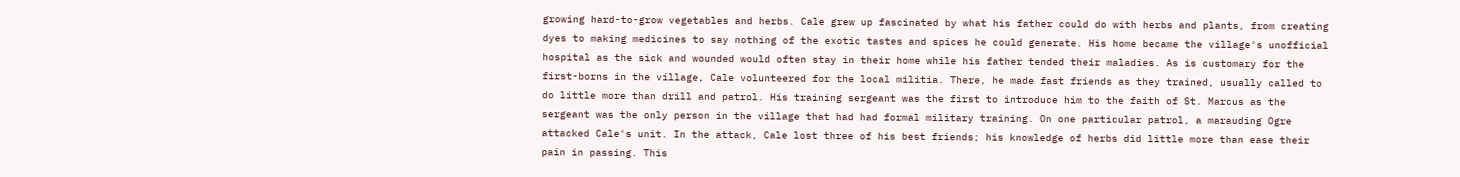growing hard-to-grow vegetables and herbs. Cale grew up fascinated by what his father could do with herbs and plants, from creating dyes to making medicines to say nothing of the exotic tastes and spices he could generate. His home became the village's unofficial hospital as the sick and wounded would often stay in their home while his father tended their maladies. As is customary for the first-borns in the village, Cale volunteered for the local militia. There, he made fast friends as they trained, usually called to do little more than drill and patrol. His training sergeant was the first to introduce him to the faith of St. Marcus as the sergeant was the only person in the village that had had formal military training. On one particular patrol, a marauding Ogre attacked Cale's unit. In the attack, Cale lost three of his best friends; his knowledge of herbs did little more than ease their pain in passing. This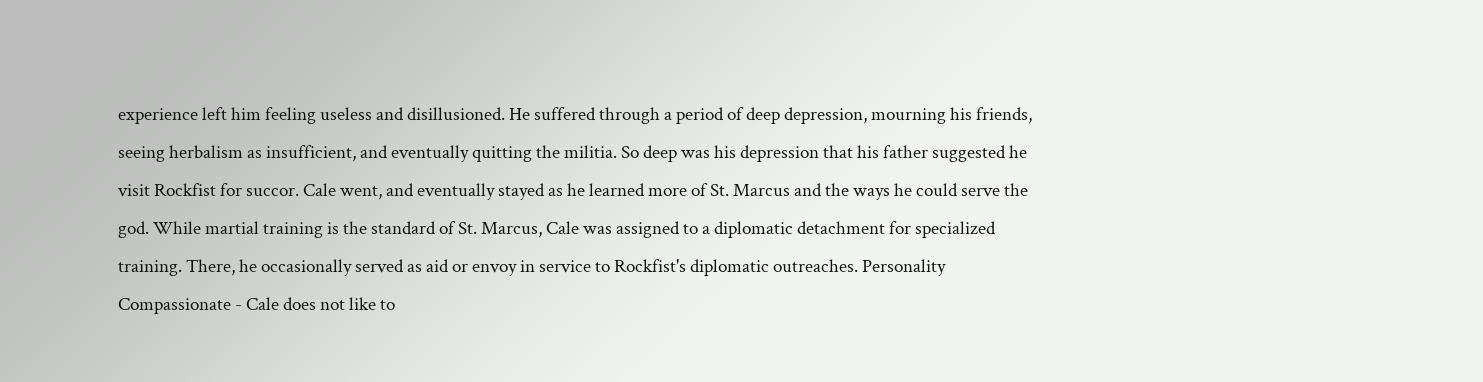experience left him feeling useless and disillusioned. He suffered through a period of deep depression, mourning his friends, seeing herbalism as insufficient, and eventually quitting the militia. So deep was his depression that his father suggested he visit Rockfist for succor. Cale went, and eventually stayed as he learned more of St. Marcus and the ways he could serve the god. While martial training is the standard of St. Marcus, Cale was assigned to a diplomatic detachment for specialized training. There, he occasionally served as aid or envoy in service to Rockfist's diplomatic outreaches. Personality Compassionate - Cale does not like to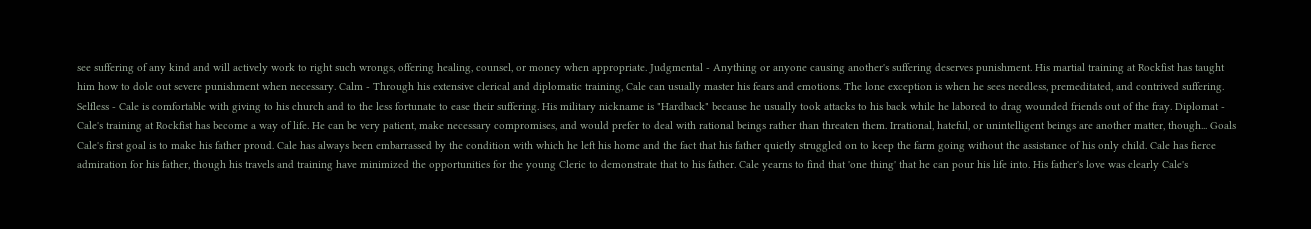see suffering of any kind and will actively work to right such wrongs, offering healing, counsel, or money when appropriate. Judgmental - Anything or anyone causing another's suffering deserves punishment. His martial training at Rockfist has taught him how to dole out severe punishment when necessary. Calm - Through his extensive clerical and diplomatic training, Cale can usually master his fears and emotions. The lone exception is when he sees needless, premeditated, and contrived suffering. Selfless - Cale is comfortable with giving to his church and to the less fortunate to ease their suffering. His military nickname is "Hardback" because he usually took attacks to his back while he labored to drag wounded friends out of the fray. Diplomat - Cale's training at Rockfist has become a way of life. He can be very patient, make necessary compromises, and would prefer to deal with rational beings rather than threaten them. Irrational, hateful, or unintelligent beings are another matter, though... Goals Cale's first goal is to make his father proud. Cale has always been embarrassed by the condition with which he left his home and the fact that his father quietly struggled on to keep the farm going without the assistance of his only child. Cale has fierce admiration for his father, though his travels and training have minimized the opportunities for the young Cleric to demonstrate that to his father. Cale yearns to find that 'one thing' that he can pour his life into. His father's love was clearly Cale's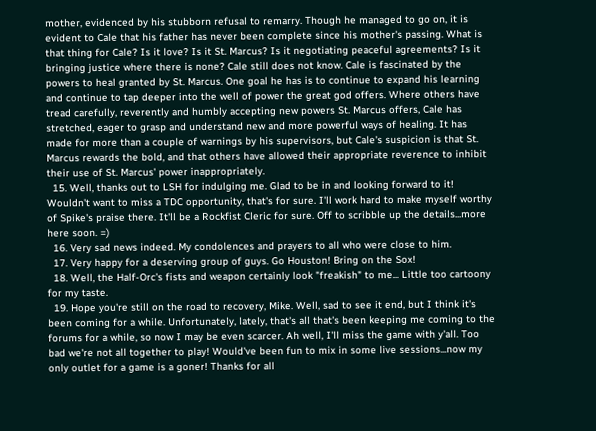mother, evidenced by his stubborn refusal to remarry. Though he managed to go on, it is evident to Cale that his father has never been complete since his mother's passing. What is that thing for Cale? Is it love? Is it St. Marcus? Is it negotiating peaceful agreements? Is it bringing justice where there is none? Cale still does not know. Cale is fascinated by the powers to heal granted by St. Marcus. One goal he has is to continue to expand his learning and continue to tap deeper into the well of power the great god offers. Where others have tread carefully, reverently and humbly accepting new powers St. Marcus offers, Cale has stretched, eager to grasp and understand new and more powerful ways of healing. It has made for more than a couple of warnings by his supervisors, but Cale's suspicion is that St. Marcus rewards the bold, and that others have allowed their appropriate reverence to inhibit their use of St. Marcus' power inappropriately.
  15. Well, thanks out to LSH for indulging me. Glad to be in and looking forward to it! Wouldn't want to miss a TDC opportunity, that's for sure. I'll work hard to make myself worthy of Spike's praise there. It'll be a Rockfist Cleric for sure. Off to scribble up the details...more here soon. =)
  16. Very sad news indeed. My condolences and prayers to all who were close to him.
  17. Very happy for a deserving group of guys. Go Houston! Bring on the Sox!
  18. Well, the Half-Orc's fists and weapon certainly look "freakish" to me... Little too cartoony for my taste.
  19. Hope you're still on the road to recovery, Mike. Well, sad to see it end, but I think it's been coming for a while. Unfortunately, lately, that's all that's been keeping me coming to the forums for a while, so now I may be even scarcer. Ah well, I'll miss the game with y'all. Too bad we're not all together to play! Would've been fun to mix in some live sessions...now my only outlet for a game is a goner! Thanks for all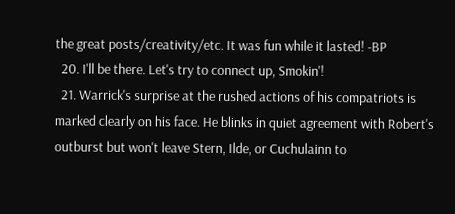the great posts/creativity/etc. It was fun while it lasted! -BP
  20. I'll be there. Let's try to connect up, Smokin'!
  21. Warrick's surprise at the rushed actions of his compatriots is marked clearly on his face. He blinks in quiet agreement with Robert's outburst but won't leave Stern, Ilde, or Cuchulainn to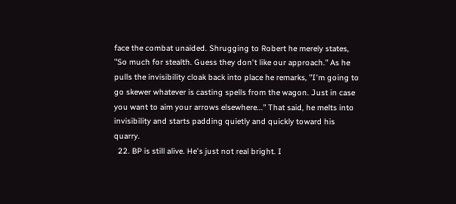face the combat unaided. Shrugging to Robert he merely states, "So much for stealth. Guess they don't like our approach." As he pulls the invisibility cloak back into place he remarks, "I'm going to go skewer whatever is casting spells from the wagon. Just in case you want to aim your arrows elsewhere..." That said, he melts into invisibility and starts padding quietly and quickly toward his quarry.
  22. BP is still alive. He's just not real bright. I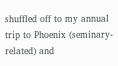shuffled off to my annual trip to Phoenix (seminary-related) and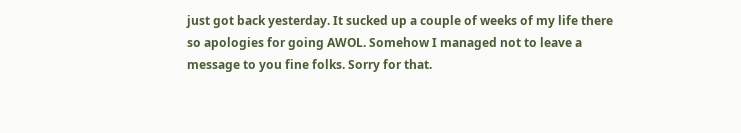just got back yesterday. It sucked up a couple of weeks of my life there so apologies for going AWOL. Somehow I managed not to leave a message to you fine folks. Sorry for that.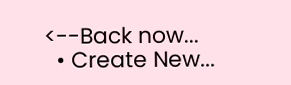<--Back now...
  • Create New...